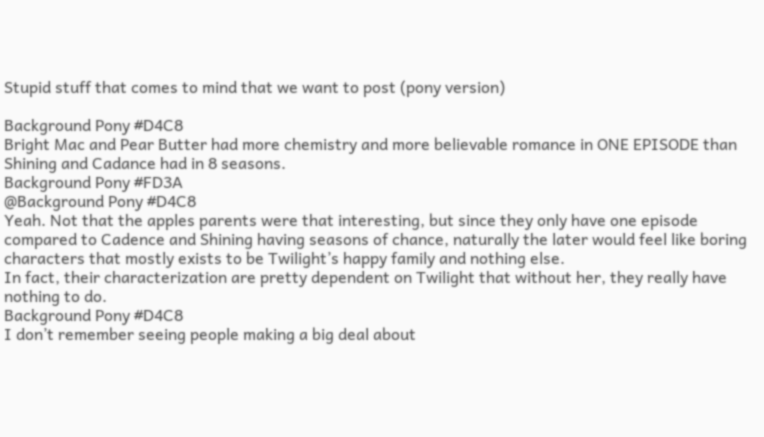Stupid stuff that comes to mind that we want to post (pony version)

Background Pony #D4C8
Bright Mac and Pear Butter had more chemistry and more believable romance in ONE EPISODE than Shining and Cadance had in 8 seasons.
Background Pony #FD3A
@Background Pony #D4C8
Yeah. Not that the apples parents were that interesting, but since they only have one episode compared to Cadence and Shining having seasons of chance, naturally the later would feel like boring characters that mostly exists to be Twilight’s happy family and nothing else.
In fact, their characterization are pretty dependent on Twilight that without her, they really have nothing to do.
Background Pony #D4C8
I don’t remember seeing people making a big deal about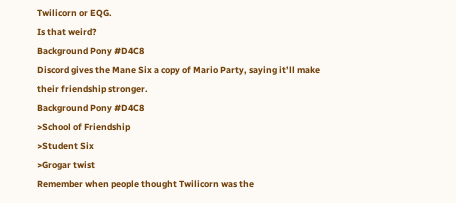Twilicorn or EQG.
Is that weird?
Background Pony #D4C8
Discord gives the Mane Six a copy of Mario Party, saying it’ll make their friendship stronger.
Background Pony #D4C8
>School of Friendship
>Student Six
>Grogar twist
Remember when people thought Twilicorn was the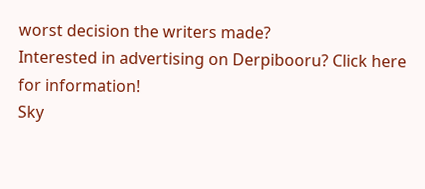worst decision the writers made?
Interested in advertising on Derpibooru? Click here for information!
Sky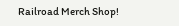Railroad Merch Shop!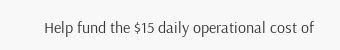Help fund the $15 daily operational cost of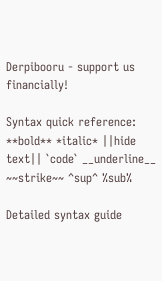Derpibooru - support us financially!

Syntax quick reference: **bold** *italic* ||hide text|| `code` __underline__ ~~strike~~ ^sup^ %sub%

Detailed syntax guide